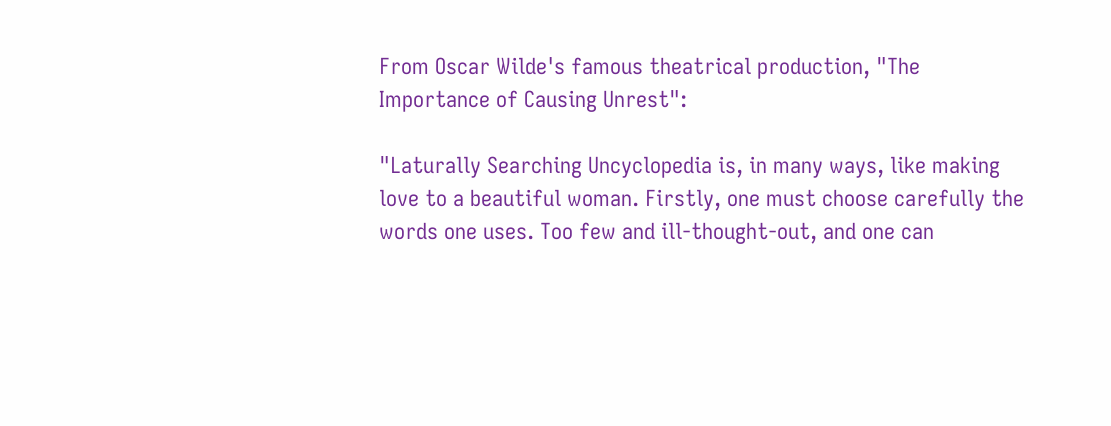From Oscar Wilde's famous theatrical production, "The Importance of Causing Unrest":

"Laturally Searching Uncyclopedia is, in many ways, like making love to a beautiful woman. Firstly, one must choose carefully the words one uses. Too few and ill-thought-out, and one can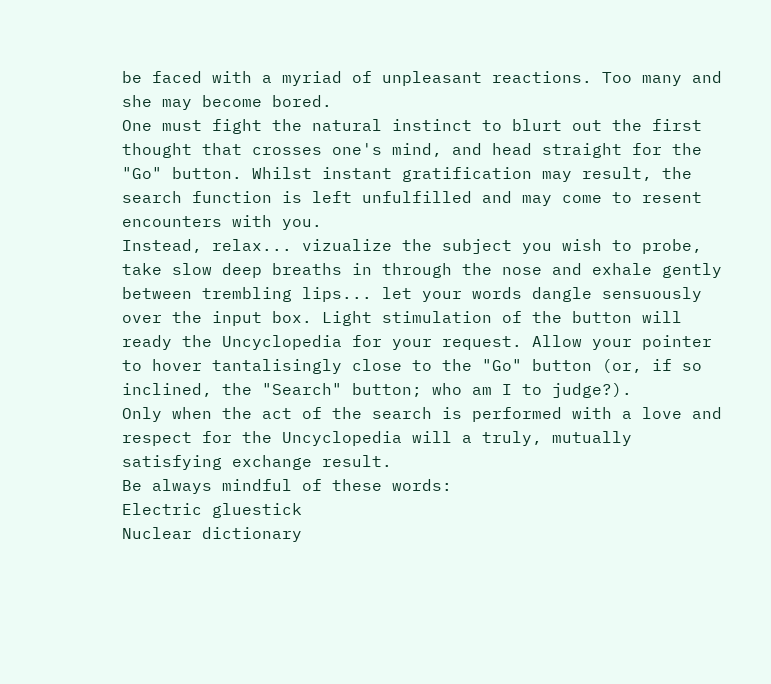be faced with a myriad of unpleasant reactions. Too many and she may become bored.
One must fight the natural instinct to blurt out the first thought that crosses one's mind, and head straight for the "Go" button. Whilst instant gratification may result, the search function is left unfulfilled and may come to resent encounters with you.
Instead, relax... vizualize the subject you wish to probe, take slow deep breaths in through the nose and exhale gently between trembling lips... let your words dangle sensuously over the input box. Light stimulation of the button will ready the Uncyclopedia for your request. Allow your pointer to hover tantalisingly close to the "Go" button (or, if so inclined, the "Search" button; who am I to judge?).
Only when the act of the search is performed with a love and respect for the Uncyclopedia will a truly, mutually satisfying exchange result.
Be always mindful of these words:
Electric gluestick
Nuclear dictionary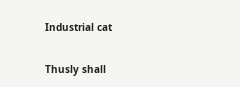Industrial cat

Thusly shall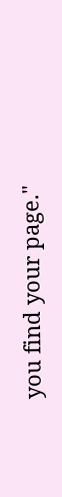you find your page."